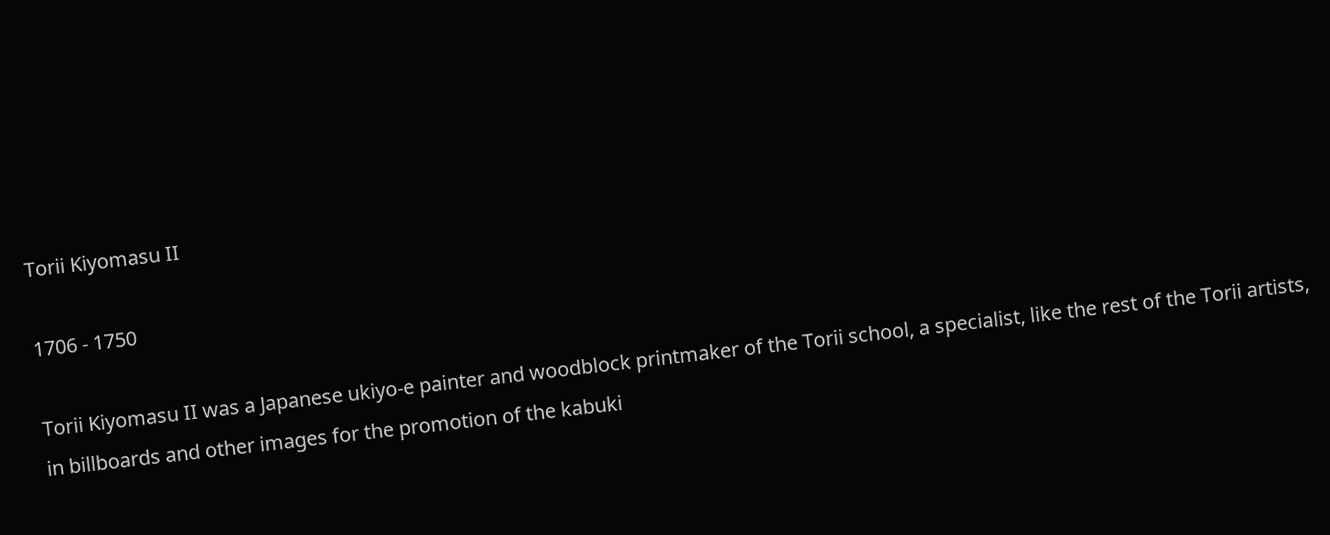Torii Kiyomasu II

1706 - 1750

Torii Kiyomasu II was a Japanese ukiyo-e painter and woodblock printmaker of the Torii school, a specialist, like the rest of the Torii artists, in billboards and other images for the promotion of the kabuki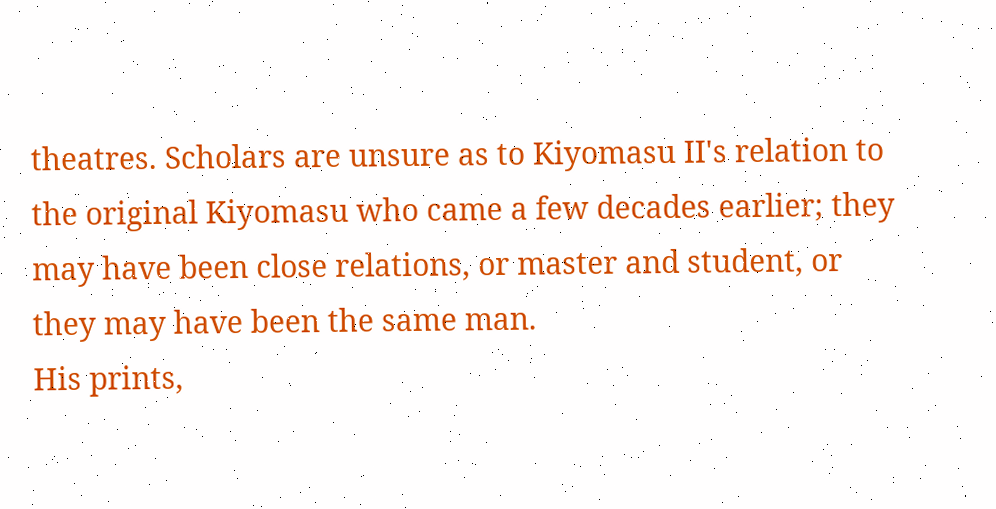theatres. Scholars are unsure as to Kiyomasu II's relation to the original Kiyomasu who came a few decades earlier; they may have been close relations, or master and student, or they may have been the same man.
His prints,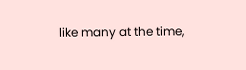like many at the time,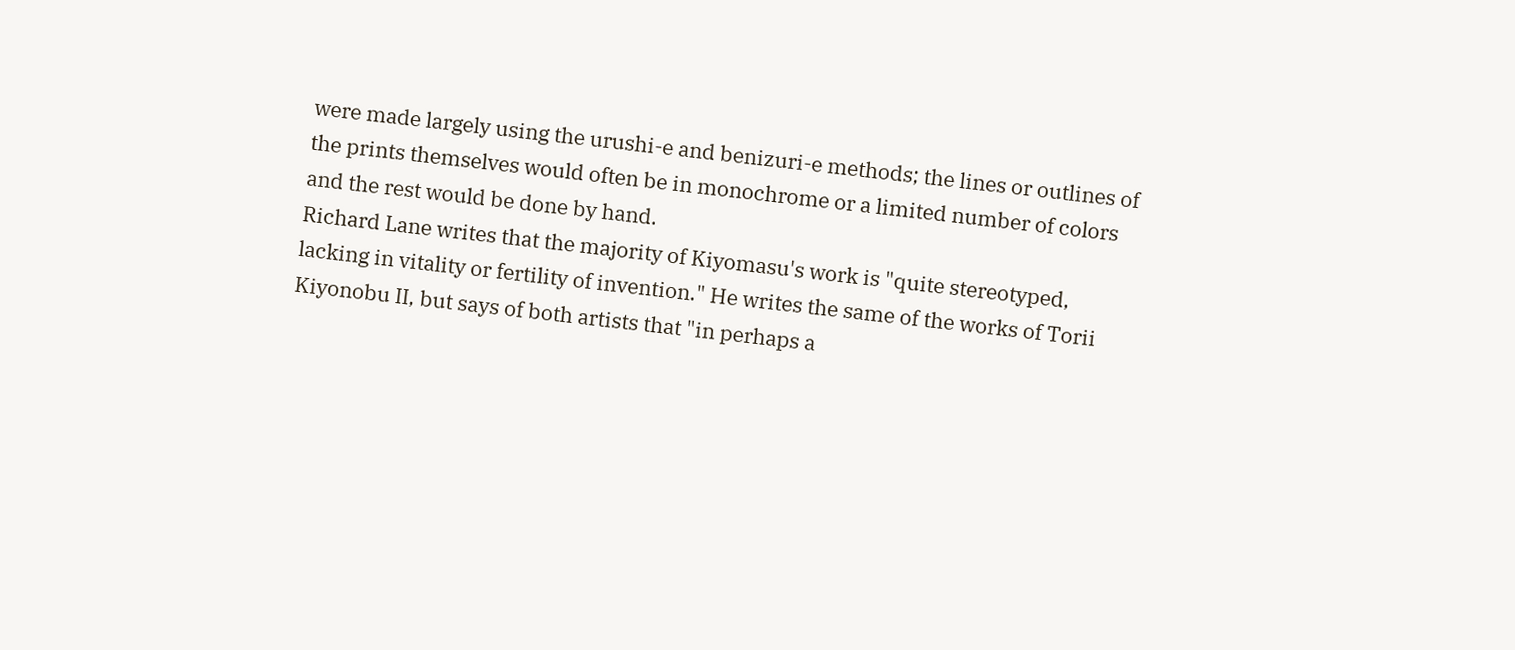were made largely using the urushi-e and benizuri-e methods; the lines or outlines of the prints themselves would often be in monochrome or a limited number of colors and the rest would be done by hand.
Richard Lane writes that the majority of Kiyomasu's work is "quite stereotyped, lacking in vitality or fertility of invention." He writes the same of the works of Torii Kiyonobu II, but says of both artists that "in perhaps a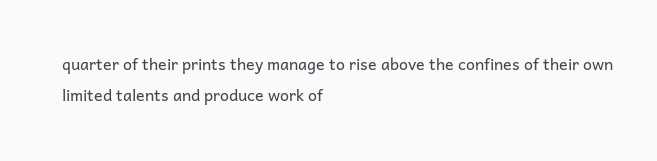quarter of their prints they manage to rise above the confines of their own limited talents and produce work of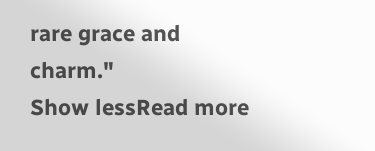rare grace and charm."
Show lessRead more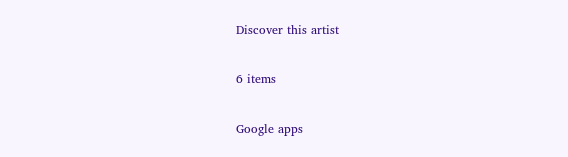Discover this artist

6 items

Google apps